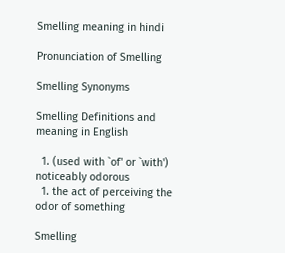Smelling meaning in hindi

Pronunciation of Smelling

Smelling Synonyms

Smelling Definitions and meaning in English

  1. (used with `of' or `with') noticeably odorous
  1. the act of perceiving the odor of something

Smelling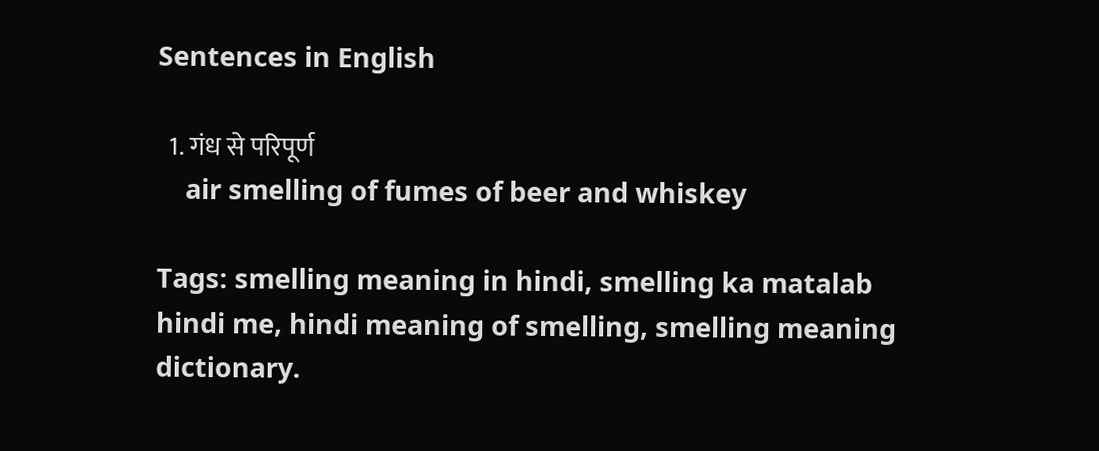Sentences in English

  1. गंध से परिपूर्ण
    air smelling of fumes of beer and whiskey

Tags: smelling meaning in hindi, smelling ka matalab hindi me, hindi meaning of smelling, smelling meaning dictionary.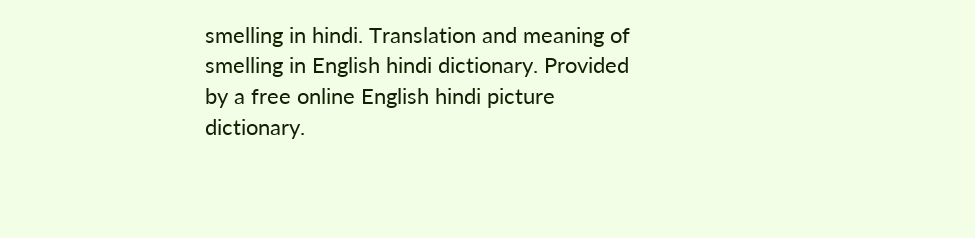smelling in hindi. Translation and meaning of smelling in English hindi dictionary. Provided by a free online English hindi picture dictionary.